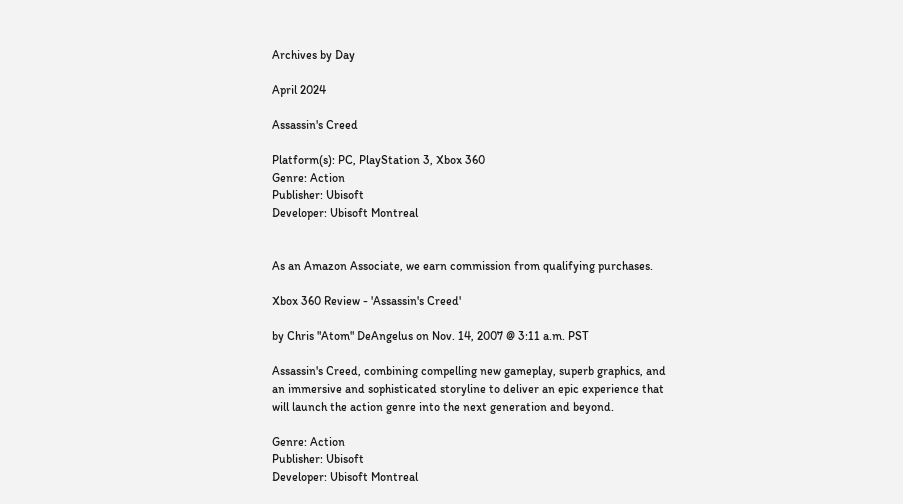Archives by Day

April 2024

Assassin's Creed

Platform(s): PC, PlayStation 3, Xbox 360
Genre: Action
Publisher: Ubisoft
Developer: Ubisoft Montreal


As an Amazon Associate, we earn commission from qualifying purchases.

Xbox 360 Review - 'Assassin's Creed'

by Chris "Atom" DeAngelus on Nov. 14, 2007 @ 3:11 a.m. PST

Assassin's Creed, combining compelling new gameplay, superb graphics, and an immersive and sophisticated storyline to deliver an epic experience that will launch the action genre into the next generation and beyond.

Genre: Action
Publisher: Ubisoft
Developer: Ubisoft Montreal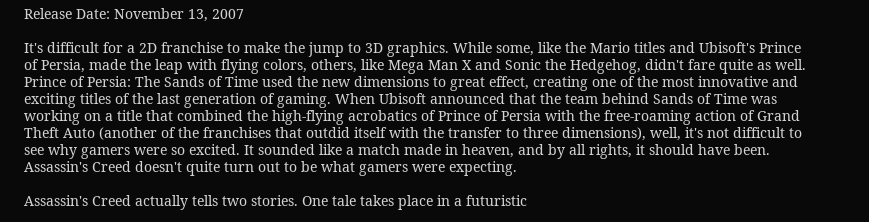Release Date: November 13, 2007

It's difficult for a 2D franchise to make the jump to 3D graphics. While some, like the Mario titles and Ubisoft's Prince of Persia, made the leap with flying colors, others, like Mega Man X and Sonic the Hedgehog, didn't fare quite as well. Prince of Persia: The Sands of Time used the new dimensions to great effect, creating one of the most innovative and exciting titles of the last generation of gaming. When Ubisoft announced that the team behind Sands of Time was working on a title that combined the high-flying acrobatics of Prince of Persia with the free-roaming action of Grand Theft Auto (another of the franchises that outdid itself with the transfer to three dimensions), well, it's not difficult to see why gamers were so excited. It sounded like a match made in heaven, and by all rights, it should have been. Assassin's Creed doesn't quite turn out to be what gamers were expecting.

Assassin's Creed actually tells two stories. One tale takes place in a futuristic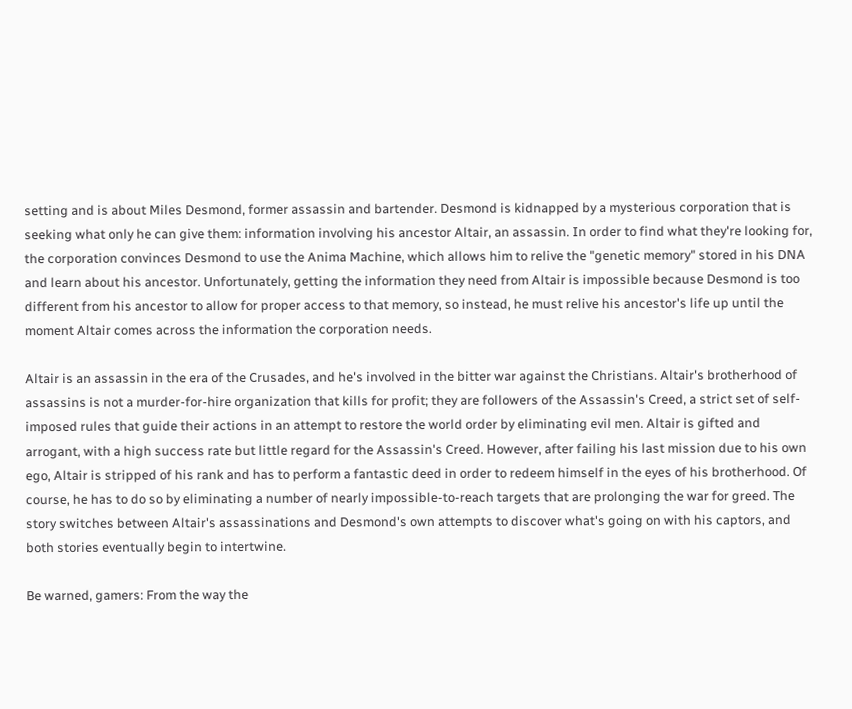setting and is about Miles Desmond, former assassin and bartender. Desmond is kidnapped by a mysterious corporation that is seeking what only he can give them: information involving his ancestor Altair, an assassin. In order to find what they're looking for, the corporation convinces Desmond to use the Anima Machine, which allows him to relive the "genetic memory" stored in his DNA and learn about his ancestor. Unfortunately, getting the information they need from Altair is impossible because Desmond is too different from his ancestor to allow for proper access to that memory, so instead, he must relive his ancestor's life up until the moment Altair comes across the information the corporation needs.

Altair is an assassin in the era of the Crusades, and he's involved in the bitter war against the Christians. Altair's brotherhood of assassins is not a murder-for-hire organization that kills for profit; they are followers of the Assassin's Creed, a strict set of self-imposed rules that guide their actions in an attempt to restore the world order by eliminating evil men. Altair is gifted and arrogant, with a high success rate but little regard for the Assassin's Creed. However, after failing his last mission due to his own ego, Altair is stripped of his rank and has to perform a fantastic deed in order to redeem himself in the eyes of his brotherhood. Of course, he has to do so by eliminating a number of nearly impossible-to-reach targets that are prolonging the war for greed. The story switches between Altair's assassinations and Desmond's own attempts to discover what's going on with his captors, and both stories eventually begin to intertwine.

Be warned, gamers: From the way the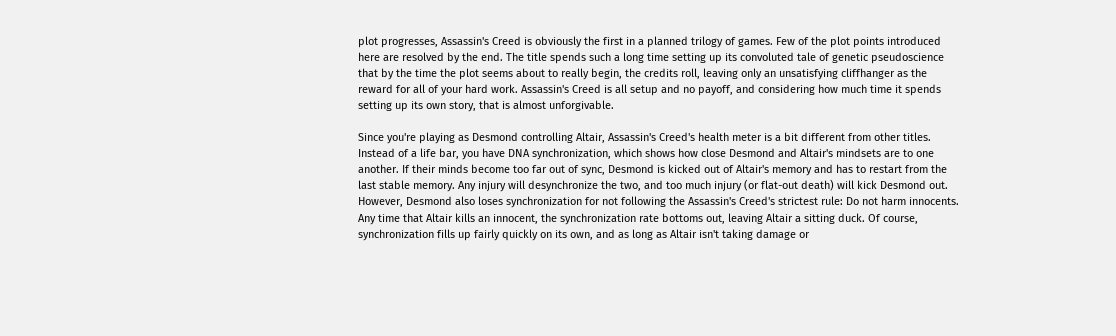plot progresses, Assassin's Creed is obviously the first in a planned trilogy of games. Few of the plot points introduced here are resolved by the end. The title spends such a long time setting up its convoluted tale of genetic pseudoscience that by the time the plot seems about to really begin, the credits roll, leaving only an unsatisfying cliffhanger as the reward for all of your hard work. Assassin's Creed is all setup and no payoff, and considering how much time it spends setting up its own story, that is almost unforgivable.

Since you're playing as Desmond controlling Altair, Assassin's Creed's health meter is a bit different from other titles. Instead of a life bar, you have DNA synchronization, which shows how close Desmond and Altair's mindsets are to one another. If their minds become too far out of sync, Desmond is kicked out of Altair's memory and has to restart from the last stable memory. Any injury will desynchronize the two, and too much injury (or flat-out death) will kick Desmond out. However, Desmond also loses synchronization for not following the Assassin's Creed's strictest rule: Do not harm innocents. Any time that Altair kills an innocent, the synchronization rate bottoms out, leaving Altair a sitting duck. Of course, synchronization fills up fairly quickly on its own, and as long as Altair isn't taking damage or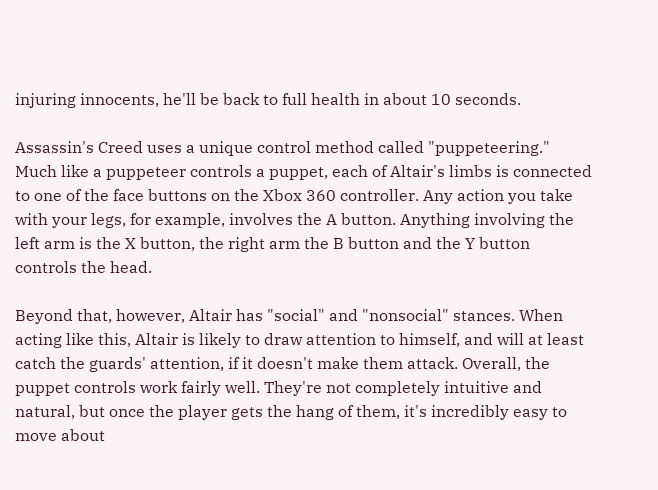injuring innocents, he'll be back to full health in about 10 seconds.

Assassin's Creed uses a unique control method called "puppeteering." Much like a puppeteer controls a puppet, each of Altair's limbs is connected to one of the face buttons on the Xbox 360 controller. Any action you take with your legs, for example, involves the A button. Anything involving the left arm is the X button, the right arm the B button and the Y button controls the head.

Beyond that, however, Altair has "social" and "nonsocial" stances. When acting like this, Altair is likely to draw attention to himself, and will at least catch the guards' attention, if it doesn't make them attack. Overall, the puppet controls work fairly well. They're not completely intuitive and natural, but once the player gets the hang of them, it's incredibly easy to move about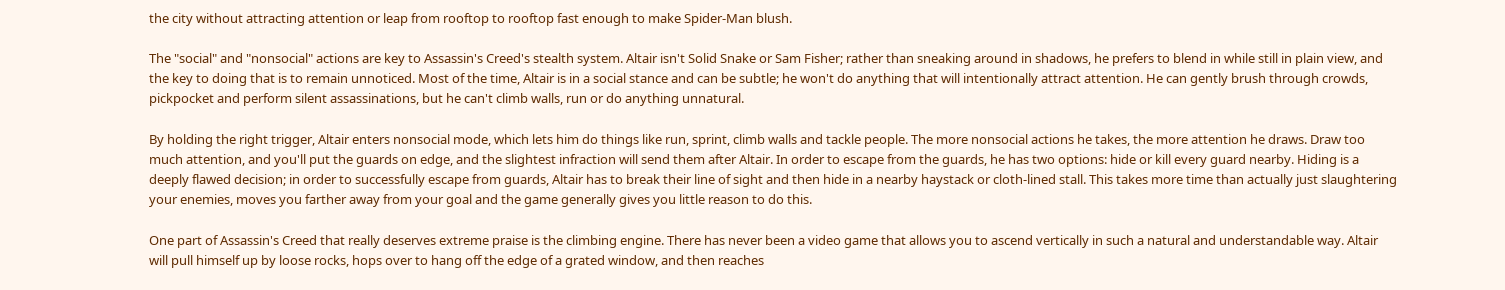the city without attracting attention or leap from rooftop to rooftop fast enough to make Spider-Man blush.

The "social" and "nonsocial" actions are key to Assassin's Creed's stealth system. Altair isn't Solid Snake or Sam Fisher; rather than sneaking around in shadows, he prefers to blend in while still in plain view, and the key to doing that is to remain unnoticed. Most of the time, Altair is in a social stance and can be subtle; he won't do anything that will intentionally attract attention. He can gently brush through crowds, pickpocket and perform silent assassinations, but he can't climb walls, run or do anything unnatural.

By holding the right trigger, Altair enters nonsocial mode, which lets him do things like run, sprint, climb walls and tackle people. The more nonsocial actions he takes, the more attention he draws. Draw too much attention, and you'll put the guards on edge, and the slightest infraction will send them after Altair. In order to escape from the guards, he has two options: hide or kill every guard nearby. Hiding is a deeply flawed decision; in order to successfully escape from guards, Altair has to break their line of sight and then hide in a nearby haystack or cloth-lined stall. This takes more time than actually just slaughtering your enemies, moves you farther away from your goal and the game generally gives you little reason to do this.

One part of Assassin's Creed that really deserves extreme praise is the climbing engine. There has never been a video game that allows you to ascend vertically in such a natural and understandable way. Altair will pull himself up by loose rocks, hops over to hang off the edge of a grated window, and then reaches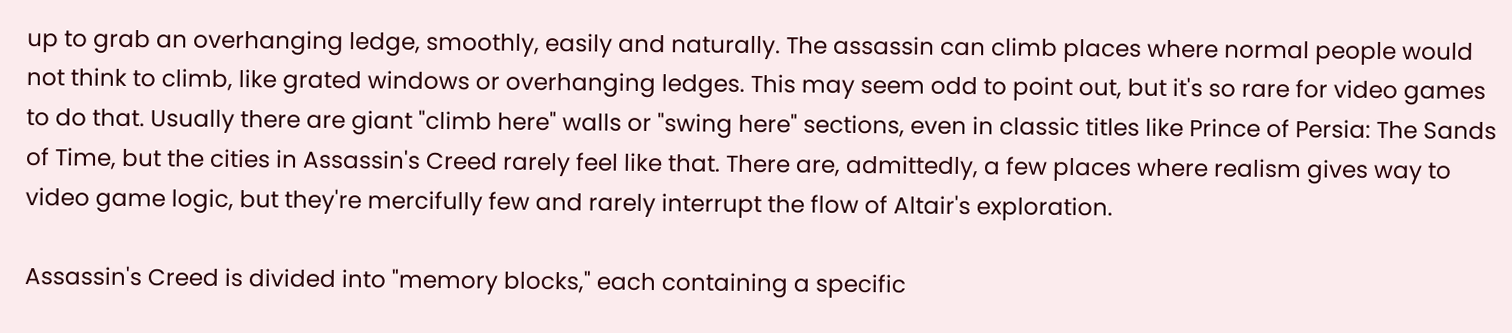up to grab an overhanging ledge, smoothly, easily and naturally. The assassin can climb places where normal people would not think to climb, like grated windows or overhanging ledges. This may seem odd to point out, but it's so rare for video games to do that. Usually there are giant "climb here" walls or "swing here" sections, even in classic titles like Prince of Persia: The Sands of Time, but the cities in Assassin's Creed rarely feel like that. There are, admittedly, a few places where realism gives way to video game logic, but they're mercifully few and rarely interrupt the flow of Altair's exploration.

Assassin's Creed is divided into "memory blocks," each containing a specific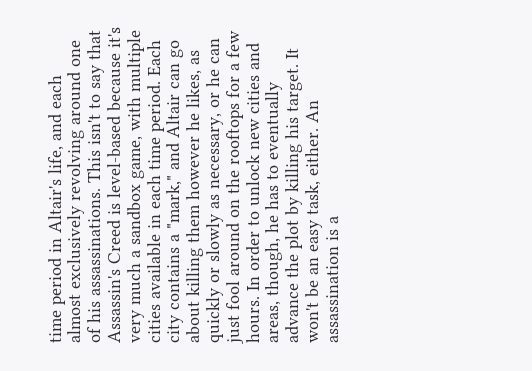time period in Altair's life, and each almost exclusively revolving around one of his assassinations. This isn't to say that Assassin's Creed is level-based because it's very much a sandbox game, with multiple cities available in each time period. Each city contains a "mark," and Altair can go about killing them however he likes, as quickly or slowly as necessary, or he can just fool around on the rooftops for a few hours. In order to unlock new cities and areas, though, he has to eventually advance the plot by killing his target. It won't be an easy task, either. An assassination is a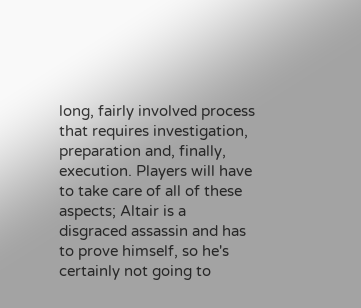long, fairly involved process that requires investigation, preparation and, finally, execution. Players will have to take care of all of these aspects; Altair is a disgraced assassin and has to prove himself, so he's certainly not going to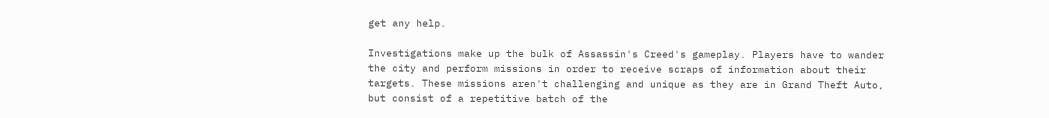get any help.

Investigations make up the bulk of Assassin's Creed's gameplay. Players have to wander the city and perform missions in order to receive scraps of information about their targets. These missions aren't challenging and unique as they are in Grand Theft Auto, but consist of a repetitive batch of the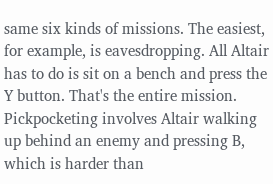same six kinds of missions. The easiest, for example, is eavesdropping. All Altair has to do is sit on a bench and press the Y button. That's the entire mission. Pickpocketing involves Altair walking up behind an enemy and pressing B, which is harder than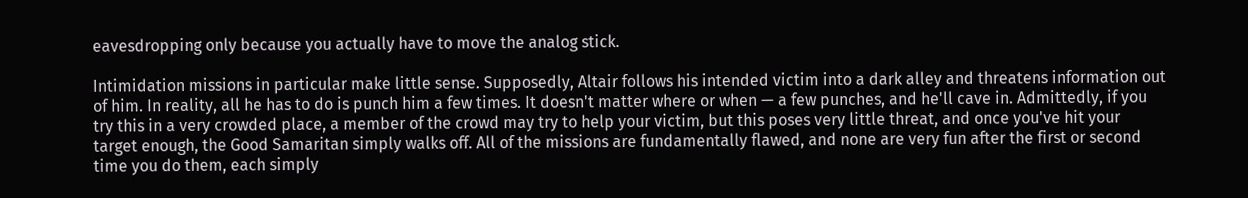eavesdropping only because you actually have to move the analog stick.

Intimidation missions in particular make little sense. Supposedly, Altair follows his intended victim into a dark alley and threatens information out of him. In reality, all he has to do is punch him a few times. It doesn't matter where or when — a few punches, and he'll cave in. Admittedly, if you try this in a very crowded place, a member of the crowd may try to help your victim, but this poses very little threat, and once you've hit your target enough, the Good Samaritan simply walks off. All of the missions are fundamentally flawed, and none are very fun after the first or second time you do them, each simply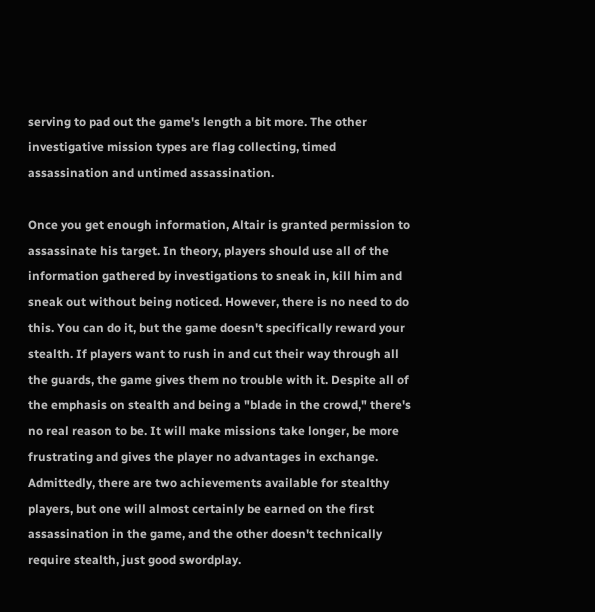serving to pad out the game's length a bit more. The other investigative mission types are flag collecting, timed assassination and untimed assassination.

Once you get enough information, Altair is granted permission to assassinate his target. In theory, players should use all of the information gathered by investigations to sneak in, kill him and sneak out without being noticed. However, there is no need to do this. You can do it, but the game doesn't specifically reward your stealth. If players want to rush in and cut their way through all the guards, the game gives them no trouble with it. Despite all of the emphasis on stealth and being a "blade in the crowd," there's no real reason to be. It will make missions take longer, be more frustrating and gives the player no advantages in exchange. Admittedly, there are two achievements available for stealthy players, but one will almost certainly be earned on the first assassination in the game, and the other doesn't technically require stealth, just good swordplay.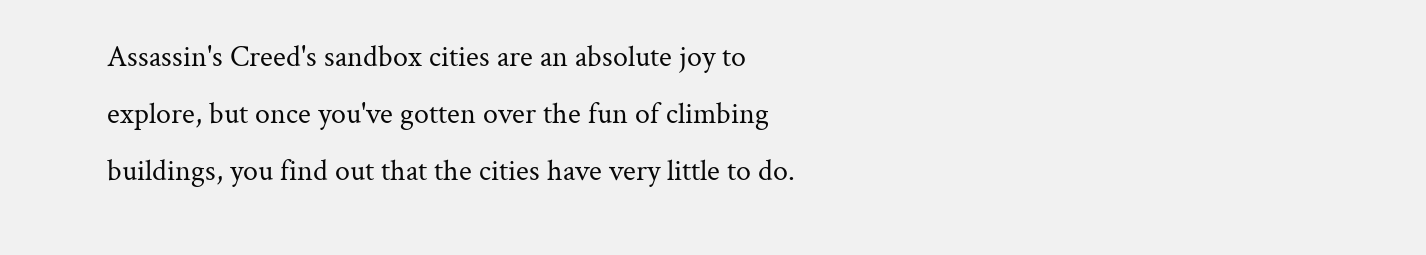Assassin's Creed's sandbox cities are an absolute joy to explore, but once you've gotten over the fun of climbing buildings, you find out that the cities have very little to do.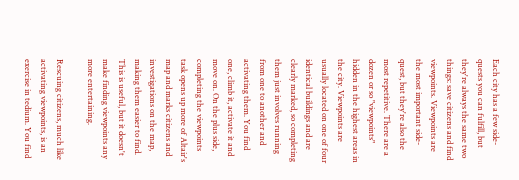Each city has a few side-quests you can fulfill, but they're always the same two things: save citizens and find viewpoints. Viewpoints are the most important side-quest, but they're also the most repetitive. There are a dozen or so "viewpoints" hidden in the highest areas in the city. Viewpoints are usually located on one of four identical buildings and are clearly marked, so completing them just involves running from one to another and activating them. You find one, climb it, activate it and move on. On the plus side, completing the viewpoints task opens up more of Altair's map and marks citizens and investigations on the map, making them easier to find. This is useful, but it doesn't make finding viewpoints any more entertaining.

Rescuing citizens, much like activating viewpoints, is an exercise in tedium. You find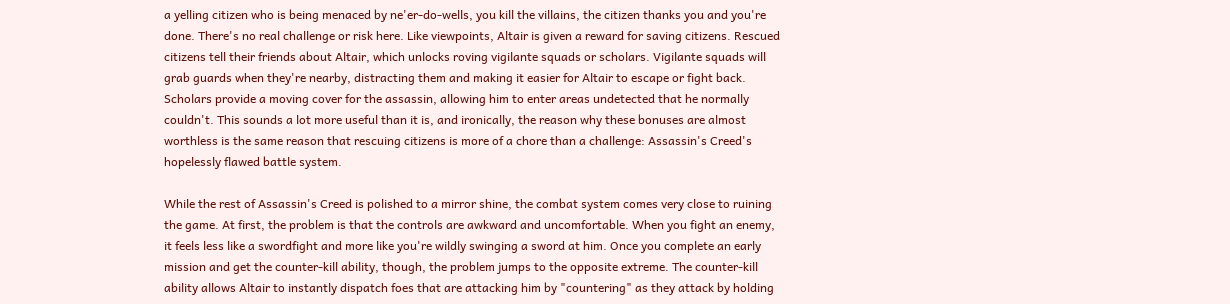a yelling citizen who is being menaced by ne'er-do-wells, you kill the villains, the citizen thanks you and you're done. There's no real challenge or risk here. Like viewpoints, Altair is given a reward for saving citizens. Rescued citizens tell their friends about Altair, which unlocks roving vigilante squads or scholars. Vigilante squads will grab guards when they're nearby, distracting them and making it easier for Altair to escape or fight back. Scholars provide a moving cover for the assassin, allowing him to enter areas undetected that he normally couldn't. This sounds a lot more useful than it is, and ironically, the reason why these bonuses are almost worthless is the same reason that rescuing citizens is more of a chore than a challenge: Assassin's Creed's hopelessly flawed battle system.

While the rest of Assassin's Creed is polished to a mirror shine, the combat system comes very close to ruining the game. At first, the problem is that the controls are awkward and uncomfortable. When you fight an enemy, it feels less like a swordfight and more like you're wildly swinging a sword at him. Once you complete an early mission and get the counter-kill ability, though, the problem jumps to the opposite extreme. The counter-kill ability allows Altair to instantly dispatch foes that are attacking him by "countering" as they attack by holding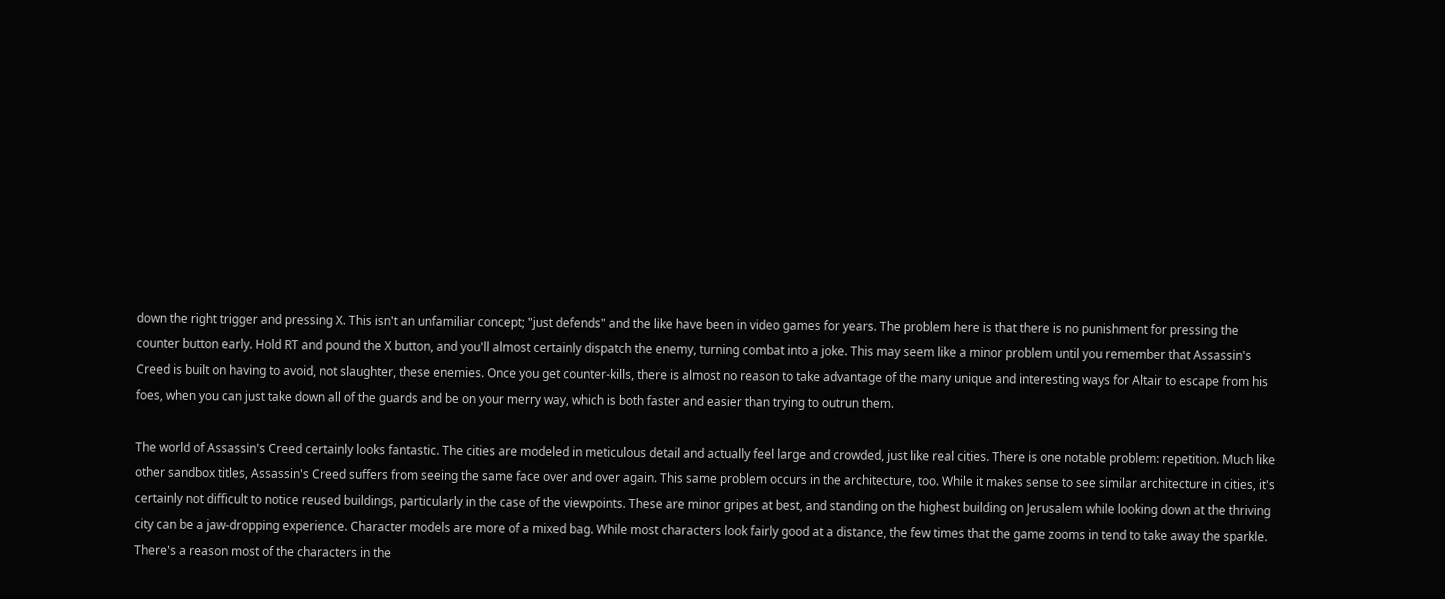down the right trigger and pressing X. This isn't an unfamiliar concept; "just defends" and the like have been in video games for years. The problem here is that there is no punishment for pressing the counter button early. Hold RT and pound the X button, and you'll almost certainly dispatch the enemy, turning combat into a joke. This may seem like a minor problem until you remember that Assassin's Creed is built on having to avoid, not slaughter, these enemies. Once you get counter-kills, there is almost no reason to take advantage of the many unique and interesting ways for Altair to escape from his foes, when you can just take down all of the guards and be on your merry way, which is both faster and easier than trying to outrun them.

The world of Assassin's Creed certainly looks fantastic. The cities are modeled in meticulous detail and actually feel large and crowded, just like real cities. There is one notable problem: repetition. Much like other sandbox titles, Assassin's Creed suffers from seeing the same face over and over again. This same problem occurs in the architecture, too. While it makes sense to see similar architecture in cities, it's certainly not difficult to notice reused buildings, particularly in the case of the viewpoints. These are minor gripes at best, and standing on the highest building on Jerusalem while looking down at the thriving city can be a jaw-dropping experience. Character models are more of a mixed bag. While most characters look fairly good at a distance, the few times that the game zooms in tend to take away the sparkle. There's a reason most of the characters in the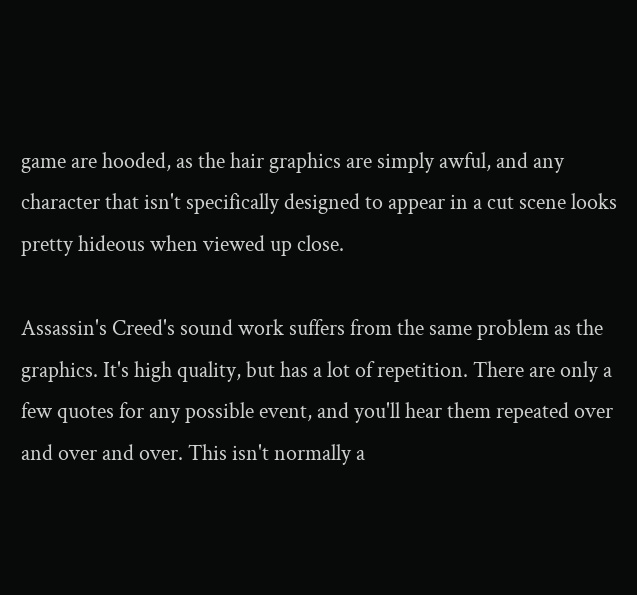game are hooded, as the hair graphics are simply awful, and any character that isn't specifically designed to appear in a cut scene looks pretty hideous when viewed up close.

Assassin's Creed's sound work suffers from the same problem as the graphics. It's high quality, but has a lot of repetition. There are only a few quotes for any possible event, and you'll hear them repeated over and over and over. This isn't normally a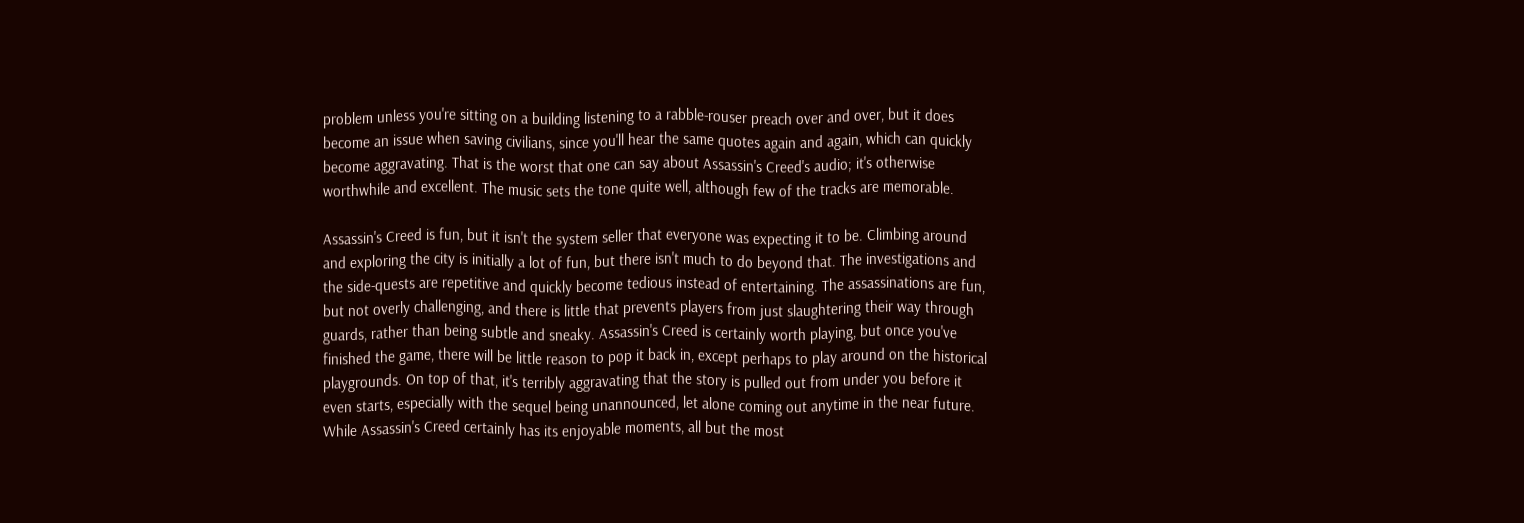problem unless you're sitting on a building listening to a rabble-rouser preach over and over, but it does become an issue when saving civilians, since you'll hear the same quotes again and again, which can quickly become aggravating. That is the worst that one can say about Assassin's Creed's audio; it's otherwise worthwhile and excellent. The music sets the tone quite well, although few of the tracks are memorable.

Assassin's Creed is fun, but it isn't the system seller that everyone was expecting it to be. Climbing around and exploring the city is initially a lot of fun, but there isn't much to do beyond that. The investigations and the side-quests are repetitive and quickly become tedious instead of entertaining. The assassinations are fun, but not overly challenging, and there is little that prevents players from just slaughtering their way through guards, rather than being subtle and sneaky. Assassin's Creed is certainly worth playing, but once you've finished the game, there will be little reason to pop it back in, except perhaps to play around on the historical playgrounds. On top of that, it's terribly aggravating that the story is pulled out from under you before it even starts, especially with the sequel being unannounced, let alone coming out anytime in the near future. While Assassin's Creed certainly has its enjoyable moments, all but the most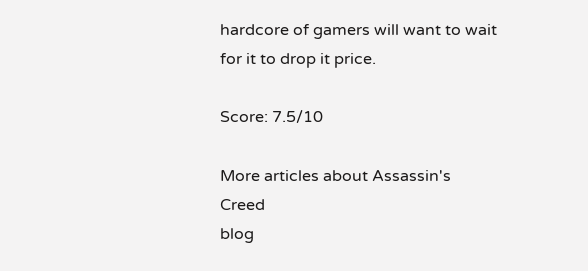hardcore of gamers will want to wait for it to drop it price.

Score: 7.5/10

More articles about Assassin's Creed
blog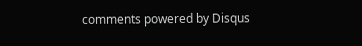comments powered by Disqus